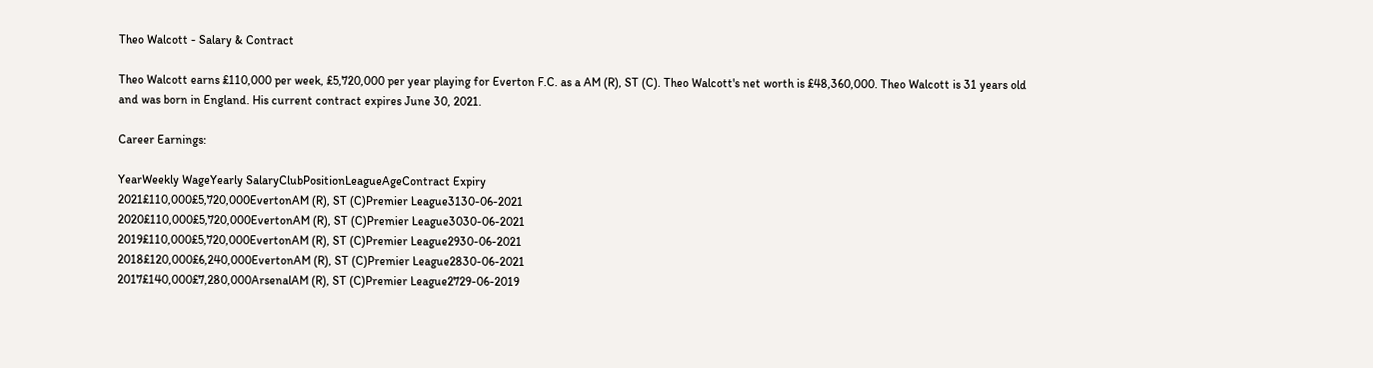Theo Walcott - Salary & Contract

Theo Walcott earns £110,000 per week, £5,720,000 per year playing for Everton F.C. as a AM (R), ST (C). Theo Walcott's net worth is £48,360,000. Theo Walcott is 31 years old and was born in England. His current contract expires June 30, 2021.

Career Earnings:

YearWeekly WageYearly SalaryClubPositionLeagueAgeContract Expiry
2021£110,000£5,720,000EvertonAM (R), ST (C)Premier League3130-06-2021
2020£110,000£5,720,000EvertonAM (R), ST (C)Premier League3030-06-2021
2019£110,000£5,720,000EvertonAM (R), ST (C)Premier League2930-06-2021
2018£120,000£6,240,000EvertonAM (R), ST (C)Premier League2830-06-2021
2017£140,000£7,280,000ArsenalAM (R), ST (C)Premier League2729-06-2019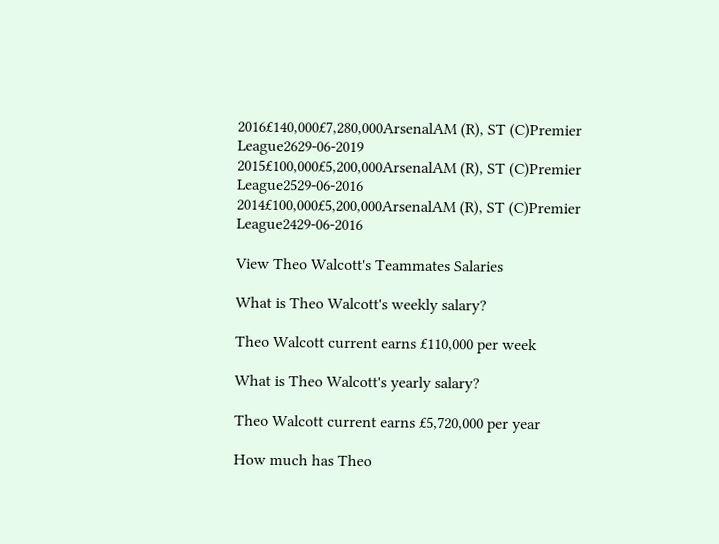2016£140,000£7,280,000ArsenalAM (R), ST (C)Premier League2629-06-2019
2015£100,000£5,200,000ArsenalAM (R), ST (C)Premier League2529-06-2016
2014£100,000£5,200,000ArsenalAM (R), ST (C)Premier League2429-06-2016

View Theo Walcott's Teammates Salaries

What is Theo Walcott's weekly salary?

Theo Walcott current earns £110,000 per week

What is Theo Walcott's yearly salary?

Theo Walcott current earns £5,720,000 per year

How much has Theo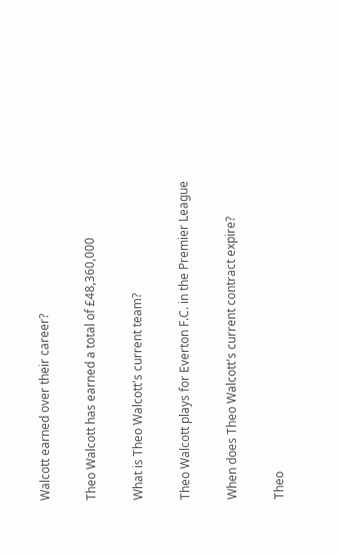Walcott earned over their career?

Theo Walcott has earned a total of £48,360,000

What is Theo Walcott's current team?

Theo Walcott plays for Everton F.C. in the Premier League

When does Theo Walcott's current contract expire?

Theo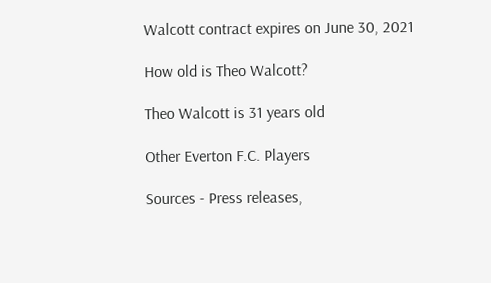Walcott contract expires on June 30, 2021

How old is Theo Walcott?

Theo Walcott is 31 years old

Other Everton F.C. Players

Sources - Press releases,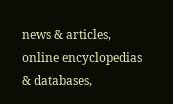news & articles, online encyclopedias & databases,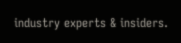industry experts & insiders.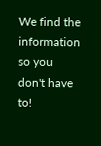We find the information so you don't have to!